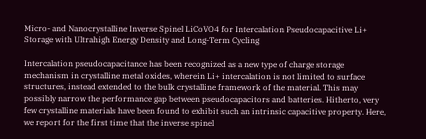Micro- and Nanocrystalline Inverse Spinel LiCoVO4 for Intercalation Pseudocapacitive Li+ Storage with Ultrahigh Energy Density and Long-Term Cycling

Intercalation pseudocapacitance has been recognized as a new type of charge storage mechanism in crystalline metal oxides, wherein Li+ intercalation is not limited to surface structures, instead extended to the bulk crystalline framework of the material. This may possibly narrow the performance gap between pseudocapacitors and batteries. Hitherto, very few crystalline materials have been found to exhibit such an intrinsic capacitive property. Here, we report for the first time that the inverse spinel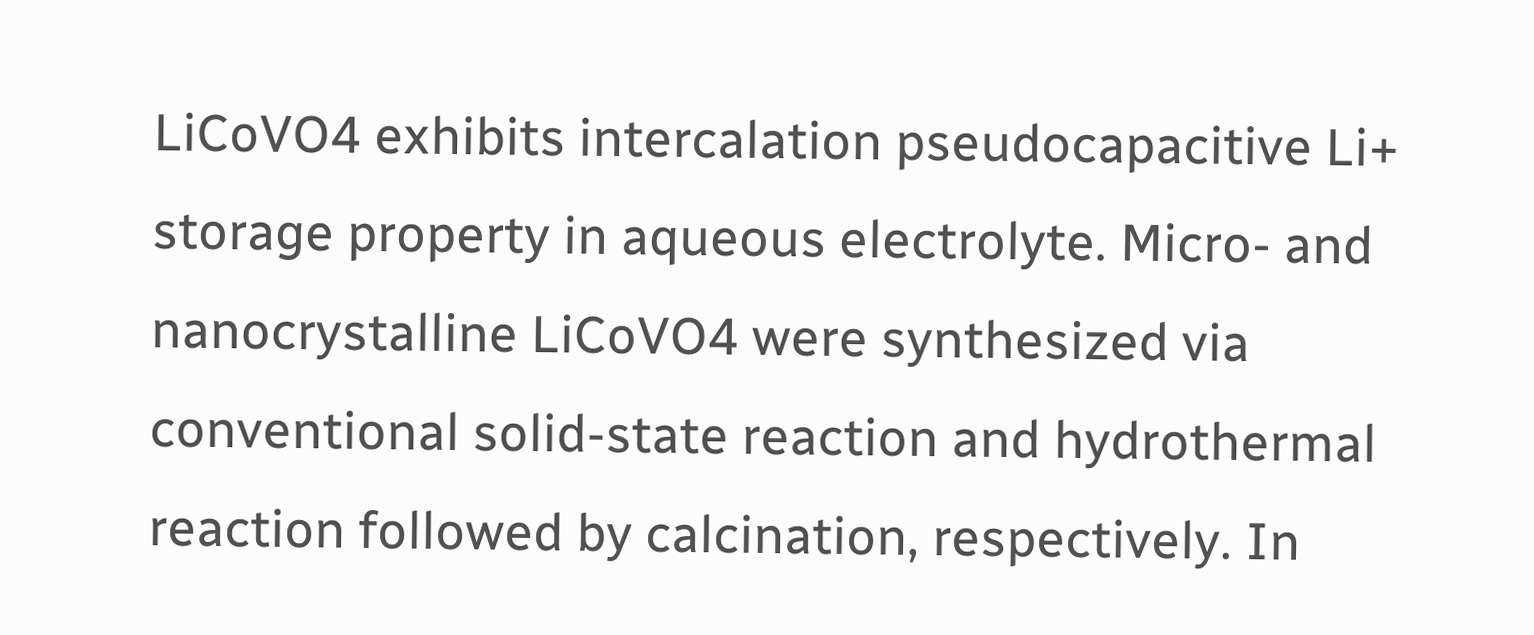LiCoVO4 exhibits intercalation pseudocapacitive Li+ storage property in aqueous electrolyte. Micro- and nanocrystalline LiCoVO4 were synthesized via conventional solid-state reaction and hydrothermal reaction followed by calcination, respectively. In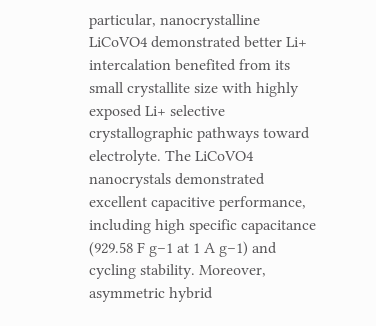particular, nanocrystalline LiCoVO4 demonstrated better Li+ intercalation benefited from its small crystallite size with highly exposed Li+ selective crystallographic pathways toward electrolyte. The LiCoVO4 nanocrystals demonstrated excellent capacitive performance, including high specific capacitance (929.58 F g–1 at 1 A g–1) and cycling stability. Moreover, asymmetric hybrid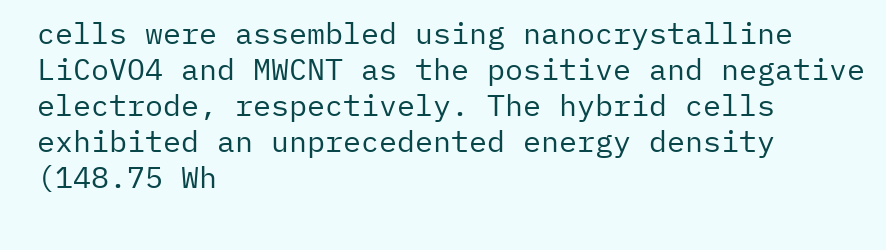cells were assembled using nanocrystalline LiCoVO4 and MWCNT as the positive and negative electrode, respectively. The hybrid cells exhibited an unprecedented energy density (148.75 Wh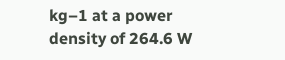kg–1 at a power density of 264.6 W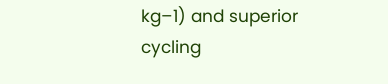kg–1) and superior cycling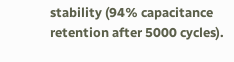stability (94% capacitance retention after 5000 cycles).